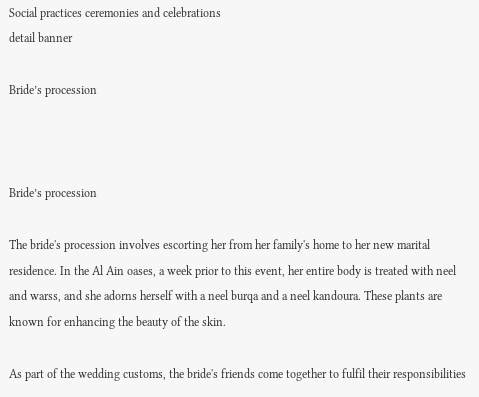Social practices ceremonies and celebrations
detail banner

Bride’s procession



Bride’s procession

The bride's procession involves escorting her from her family's home to her new marital residence. In the Al Ain oases, a week prior to this event, her entire body is treated with neel and warss, and she adorns herself with a neel burqa and a neel kandoura. These plants are known for enhancing the beauty of the skin.

As part of the wedding customs, the bride's friends come together to fulfil their responsibilities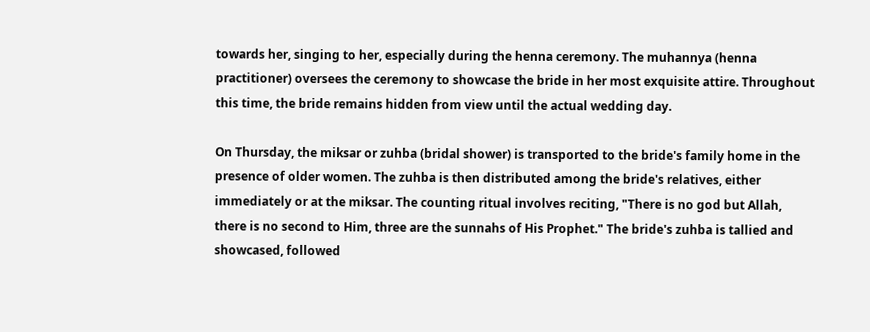towards her, singing to her, especially during the henna ceremony. The muhannya (henna practitioner) oversees the ceremony to showcase the bride in her most exquisite attire. Throughout this time, the bride remains hidden from view until the actual wedding day.

On Thursday, the miksar or zuhba (bridal shower) is transported to the bride's family home in the presence of older women. The zuhba is then distributed among the bride's relatives, either immediately or at the miksar. The counting ritual involves reciting, "There is no god but Allah, there is no second to Him, three are the sunnahs of His Prophet." The bride's zuhba is tallied and showcased, followed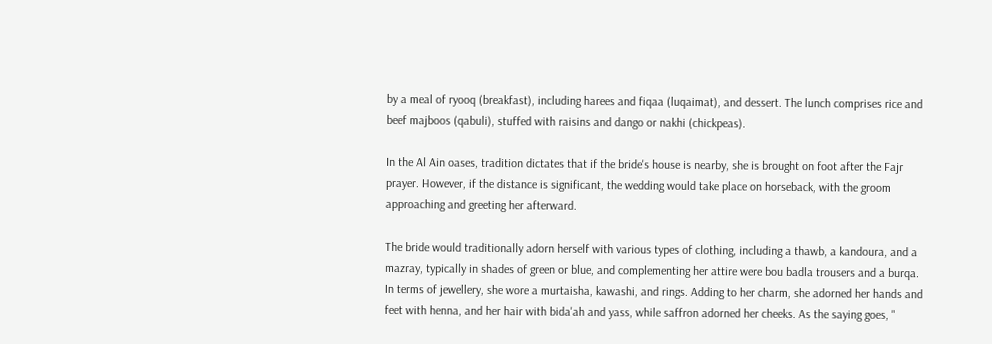by a meal of ryooq (breakfast), including harees and fiqaa (luqaimat), and dessert. The lunch comprises rice and beef majboos (qabuli), stuffed with raisins and dango or nakhi (chickpeas).

In the Al Ain oases, tradition dictates that if the bride's house is nearby, she is brought on foot after the Fajr prayer. However, if the distance is significant, the wedding would take place on horseback, with the groom approaching and greeting her afterward.

The bride would traditionally adorn herself with various types of clothing, including a thawb, a kandoura, and a mazray, typically in shades of green or blue, and complementing her attire were bou badla trousers and a burqa. In terms of jewellery, she wore a murtaisha, kawashi, and rings. Adding to her charm, she adorned her hands and feet with henna, and her hair with bida'ah and yass, while saffron adorned her cheeks. As the saying goes, "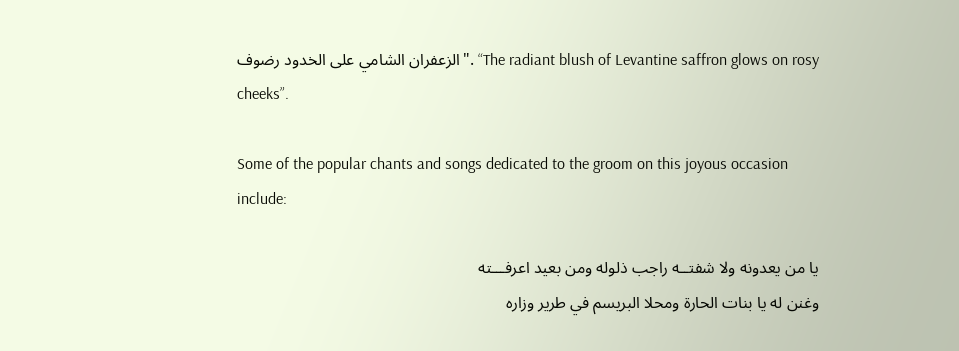الزعفران الشامي على الخدود رضوف". “The radiant blush of Levantine saffron glows on rosy cheeks”.

Some of the popular chants and songs dedicated to the groom on this joyous occasion include:

يا من يعدونه ولا شفتــه راجب ذلوله ومن بعيد اعرفـــته
وغنن له يا بنات الحارة ومحلا البريسم في طرير وزاره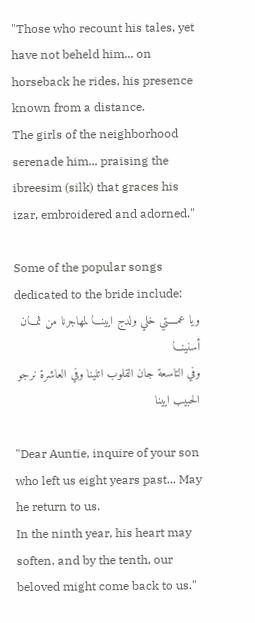"Those who recount his tales, yet have not beheld him... on horseback he rides, his presence known from a distance.
The girls of the neighborhood serenade him... praising the ibreesim (silk) that graces his izar, embroidered and adorned."

Some of the popular songs dedicated to the bride include:
ويا عمــــتي خلي ولدج ايينـــا لمهاجرنا من ثمـــان أسنينـــا
وفي التاسعة جان القلوب اتلينا وفي العاشرة نرجو الحبيب ايينا

"Dear Auntie, inquire of your son who left us eight years past... May he return to us.
In the ninth year, his heart may soften, and by the tenth, our beloved might come back to us."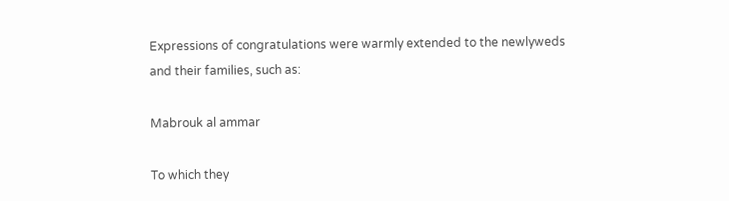Expressions of congratulations were warmly extended to the newlyweds and their families, such as:

Mabrouk al ammar

To which they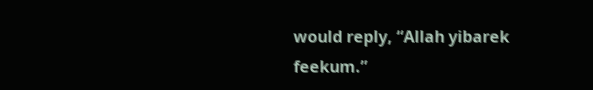would reply, “Allah yibarek feekum.”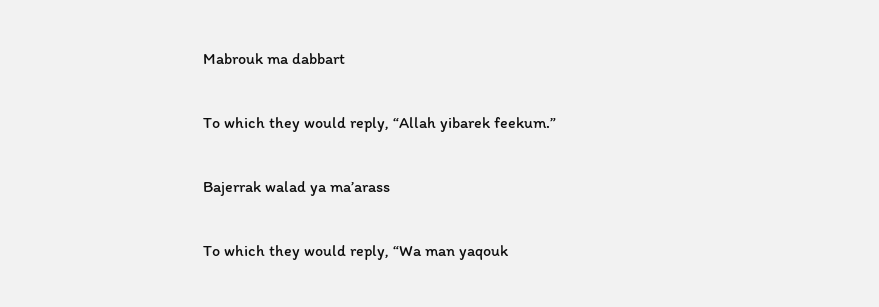Mabrouk ma dabbart

To which they would reply, “Allah yibarek feekum.”

Bajerrak walad ya ma’arass

To which they would reply, “Wa man yaqouk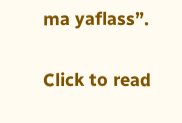ma yaflass”.

Click to read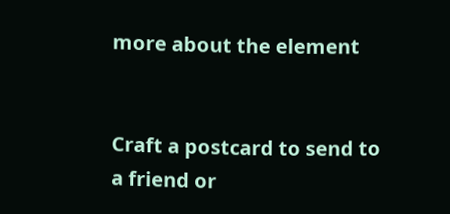more about the element


Craft a postcard to send to a friend or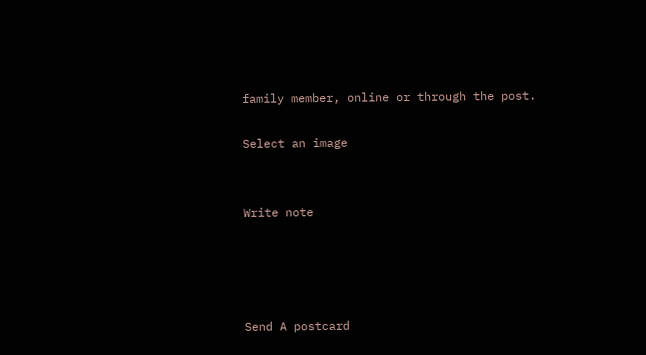family member, online or through the post.

Select an image


Write note




Send A postcard